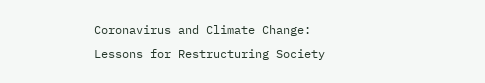Coronavirus and Climate Change: Lessons for Restructuring Society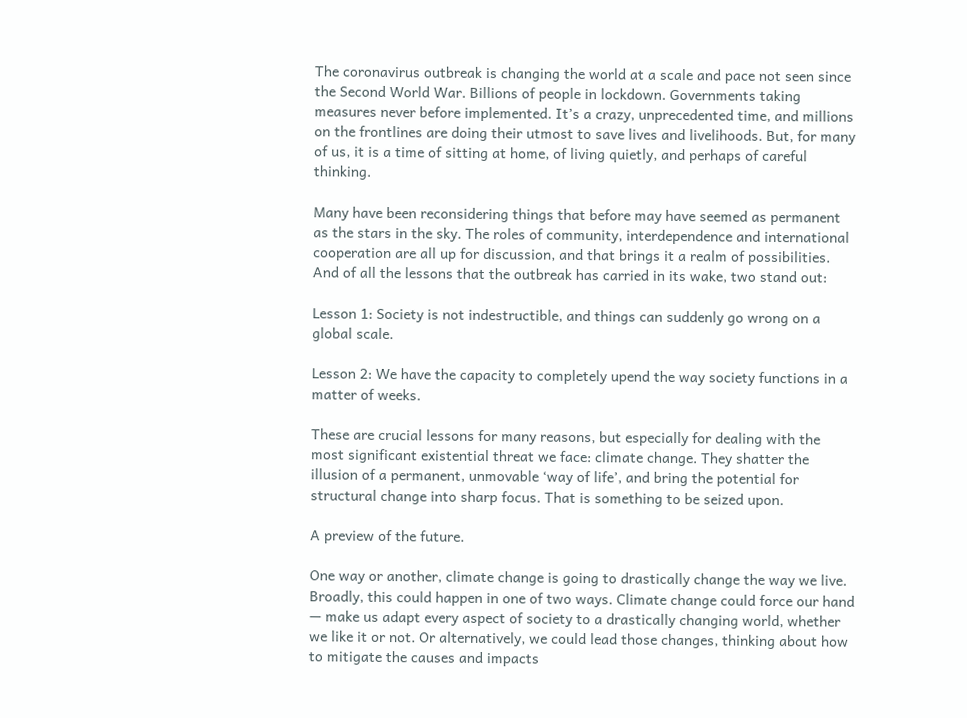The coronavirus outbreak is changing the world at a scale and pace not seen since the Second World War. Billions of people in lockdown. Governments taking measures never before implemented. It’s a crazy, unprecedented time, and millions on the frontlines are doing their utmost to save lives and livelihoods. But, for many of us, it is a time of sitting at home, of living quietly, and perhaps of careful thinking.

Many have been reconsidering things that before may have seemed as permanent as the stars in the sky. The roles of community, interdependence and international cooperation are all up for discussion, and that brings it a realm of possibilities. And of all the lessons that the outbreak has carried in its wake, two stand out:

Lesson 1: Society is not indestructible, and things can suddenly go wrong on a global scale.

Lesson 2: We have the capacity to completely upend the way society functions in a matter of weeks.

These are crucial lessons for many reasons, but especially for dealing with the most significant existential threat we face: climate change. They shatter the illusion of a permanent, unmovable ‘way of life’, and bring the potential for structural change into sharp focus. That is something to be seized upon.

A preview of the future.

One way or another, climate change is going to drastically change the way we live. Broadly, this could happen in one of two ways. Climate change could force our hand — make us adapt every aspect of society to a drastically changing world, whether we like it or not. Or alternatively, we could lead those changes, thinking about how to mitigate the causes and impacts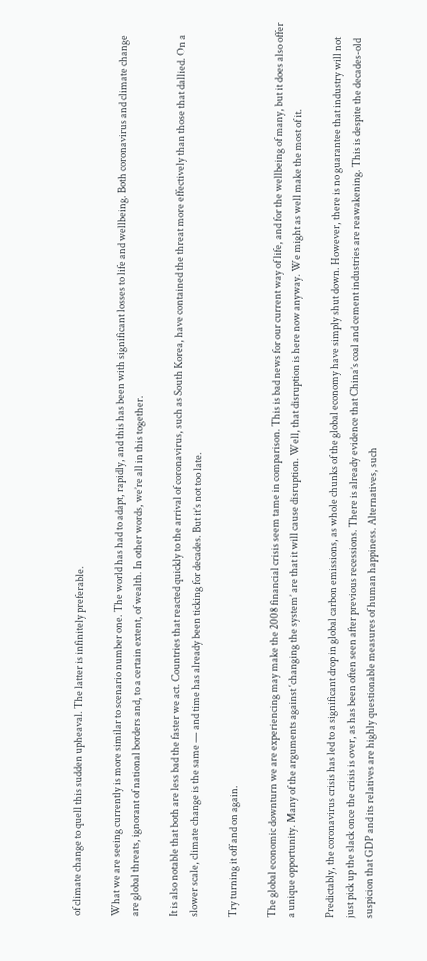of climate change to quell this sudden upheaval. The latter is infinitely preferable.

What we are seeing currently is more similar to scenario number one. The world has had to adapt, rapidly, and this has been with significant losses to life and wellbeing. Both coronavirus and climate change are global threats, ignorant of national borders and, to a certain extent, of wealth. In other words, we’re all in this together.

It is also notable that both are less bad the faster we act. Countries that reacted quickly to the arrival of coronavirus, such as South Korea, have contained the threat more effectively than those that dallied. On a slower scale, climate change is the same — and time has already been ticking for decades. But it’s not too late.

Try turning it off and on again.

The global economic downturn we are experiencing may make the 2008 financial crisis seem tame in comparison. This is bad news for our current way of life, and for the wellbeing of many, but it does also offer a unique opportunity. Many of the arguments against ‘changing the system’ are that it will cause disruption. Well, that disruption is here now anyway. We might as well make the most of it.

Predictably, the coronavirus crisis has led to a significant drop in global carbon emissions, as whole chunks of the global economy have simply shut down. However, there is no guarantee that industry will not just pick up the slack once the crisis is over, as has been often seen after previous recessions. There is already evidence that China’s coal and cement industries are reawakening. This is despite the decades-old suspicion that GDP and its relatives are highly questionable measures of human happiness. Alternatives, such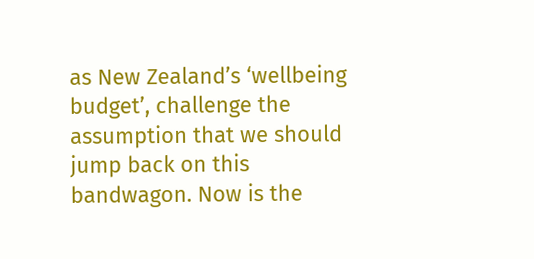as New Zealand’s ‘wellbeing budget’, challenge the assumption that we should jump back on this bandwagon. Now is the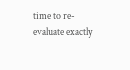time to re-evaluate exactly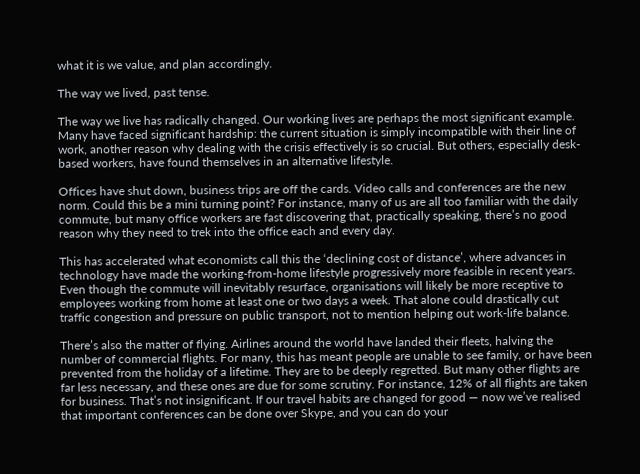what it is we value, and plan accordingly.

The way we lived, past tense.

The way we live has radically changed. Our working lives are perhaps the most significant example. Many have faced significant hardship: the current situation is simply incompatible with their line of work, another reason why dealing with the crisis effectively is so crucial. But others, especially desk-based workers, have found themselves in an alternative lifestyle.

Offices have shut down, business trips are off the cards. Video calls and conferences are the new norm. Could this be a mini turning point? For instance, many of us are all too familiar with the daily commute, but many office workers are fast discovering that, practically speaking, there’s no good reason why they need to trek into the office each and every day.

This has accelerated what economists call this the ‘declining cost of distance’, where advances in technology have made the working-from-home lifestyle progressively more feasible in recent years. Even though the commute will inevitably resurface, organisations will likely be more receptive to employees working from home at least one or two days a week. That alone could drastically cut traffic congestion and pressure on public transport, not to mention helping out work-life balance.

There’s also the matter of flying. Airlines around the world have landed their fleets, halving the number of commercial flights. For many, this has meant people are unable to see family, or have been prevented from the holiday of a lifetime. They are to be deeply regretted. But many other flights are far less necessary, and these ones are due for some scrutiny. For instance, 12% of all flights are taken for business. That’s not insignificant. If our travel habits are changed for good — now we’ve realised that important conferences can be done over Skype, and you can do your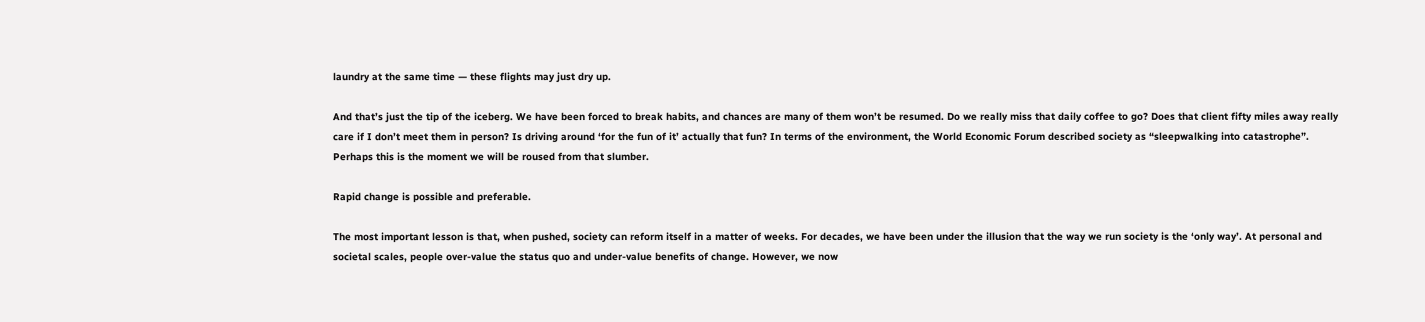laundry at the same time — these flights may just dry up.

And that’s just the tip of the iceberg. We have been forced to break habits, and chances are many of them won’t be resumed. Do we really miss that daily coffee to go? Does that client fifty miles away really care if I don’t meet them in person? Is driving around ‘for the fun of it’ actually that fun? In terms of the environment, the World Economic Forum described society as “sleepwalking into catastrophe”. Perhaps this is the moment we will be roused from that slumber.

Rapid change is possible and preferable.

The most important lesson is that, when pushed, society can reform itself in a matter of weeks. For decades, we have been under the illusion that the way we run society is the ‘only way’. At personal and societal scales, people over-value the status quo and under-value benefits of change. However, we now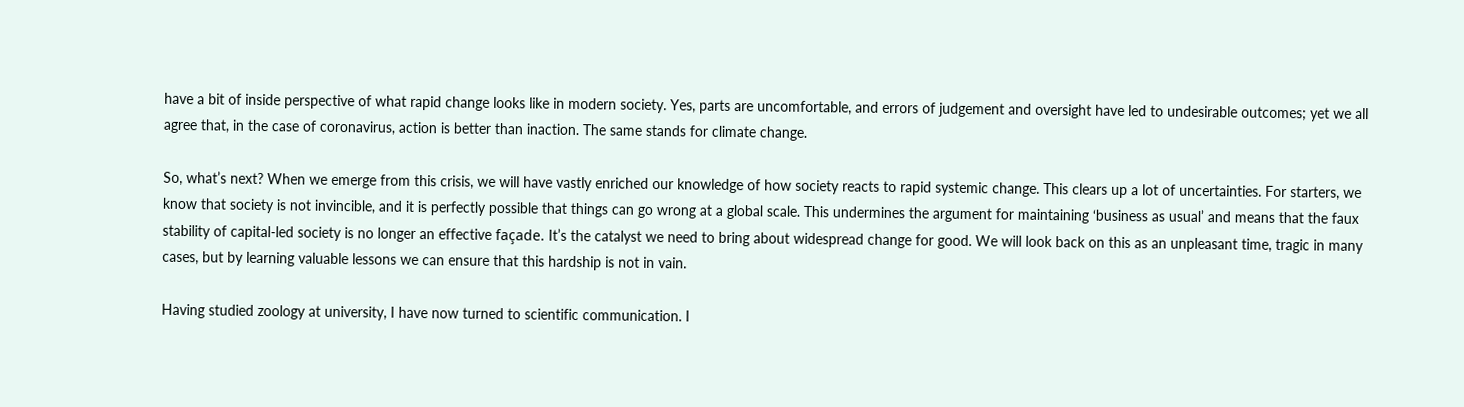have a bit of inside perspective of what rapid change looks like in modern society. Yes, parts are uncomfortable, and errors of judgement and oversight have led to undesirable outcomes; yet we all agree that, in the case of coronavirus, action is better than inaction. The same stands for climate change.

So, what’s next? When we emerge from this crisis, we will have vastly enriched our knowledge of how society reacts to rapid systemic change. This clears up a lot of uncertainties. For starters, we know that society is not invincible, and it is perfectly possible that things can go wrong at a global scale. This undermines the argument for maintaining ‘business as usual’ and means that the faux stability of capital-led society is no longer an effective façade. It’s the catalyst we need to bring about widespread change for good. We will look back on this as an unpleasant time, tragic in many cases, but by learning valuable lessons we can ensure that this hardship is not in vain.

Having studied zoology at university, I have now turned to scientific communication. I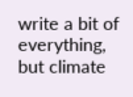write a bit of everything, but climate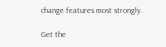change features most strongly.

Get the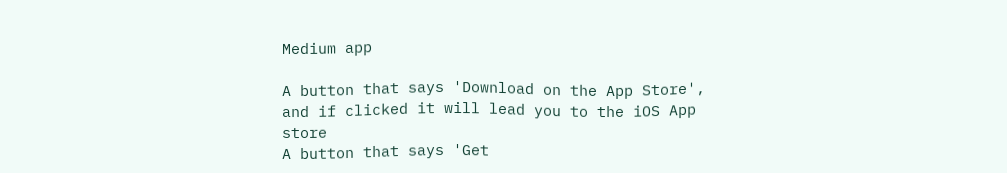Medium app

A button that says 'Download on the App Store', and if clicked it will lead you to the iOS App store
A button that says 'Get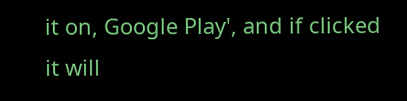it on, Google Play', and if clicked it will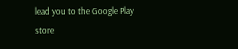lead you to the Google Play store